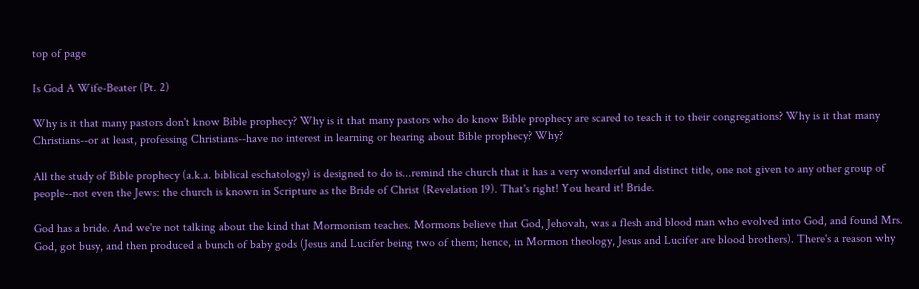top of page

Is God A Wife-Beater (Pt. 2)

Why is it that many pastors don't know Bible prophecy? Why is it that many pastors who do know Bible prophecy are scared to teach it to their congregations? Why is it that many Christians--or at least, professing Christians--have no interest in learning or hearing about Bible prophecy? Why?

All the study of Bible prophecy (a.k.a. biblical eschatology) is designed to do is...remind the church that it has a very wonderful and distinct title, one not given to any other group of people--not even the Jews: the church is known in Scripture as the Bride of Christ (Revelation 19). That's right! You heard it! Bride.

God has a bride. And we're not talking about the kind that Mormonism teaches. Mormons believe that God, Jehovah, was a flesh and blood man who evolved into God, and found Mrs. God, got busy, and then produced a bunch of baby gods (Jesus and Lucifer being two of them; hence, in Mormon theology, Jesus and Lucifer are blood brothers). There's a reason why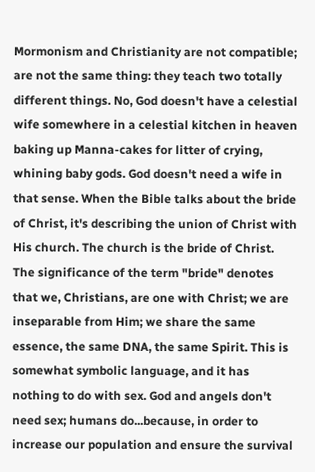Mormonism and Christianity are not compatible; are not the same thing: they teach two totally different things. No, God doesn't have a celestial wife somewhere in a celestial kitchen in heaven baking up Manna-cakes for litter of crying, whining baby gods. God doesn't need a wife in that sense. When the Bible talks about the bride of Christ, it's describing the union of Christ with His church. The church is the bride of Christ. The significance of the term "bride" denotes that we, Christians, are one with Christ; we are inseparable from Him; we share the same essence, the same DNA, the same Spirit. This is somewhat symbolic language, and it has nothing to do with sex. God and angels don't need sex; humans do...because, in order to increase our population and ensure the survival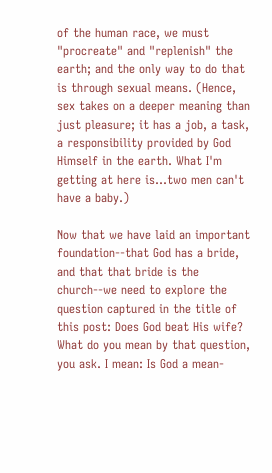of the human race, we must "procreate" and "replenish" the earth; and the only way to do that is through sexual means. (Hence, sex takes on a deeper meaning than just pleasure; it has a job, a task, a responsibility provided by God Himself in the earth. What I'm getting at here is...two men can't have a baby.)

Now that we have laid an important foundation--that God has a bride, and that that bride is the church--we need to explore the question captured in the title of this post: Does God beat His wife? What do you mean by that question, you ask. I mean: Is God a mean-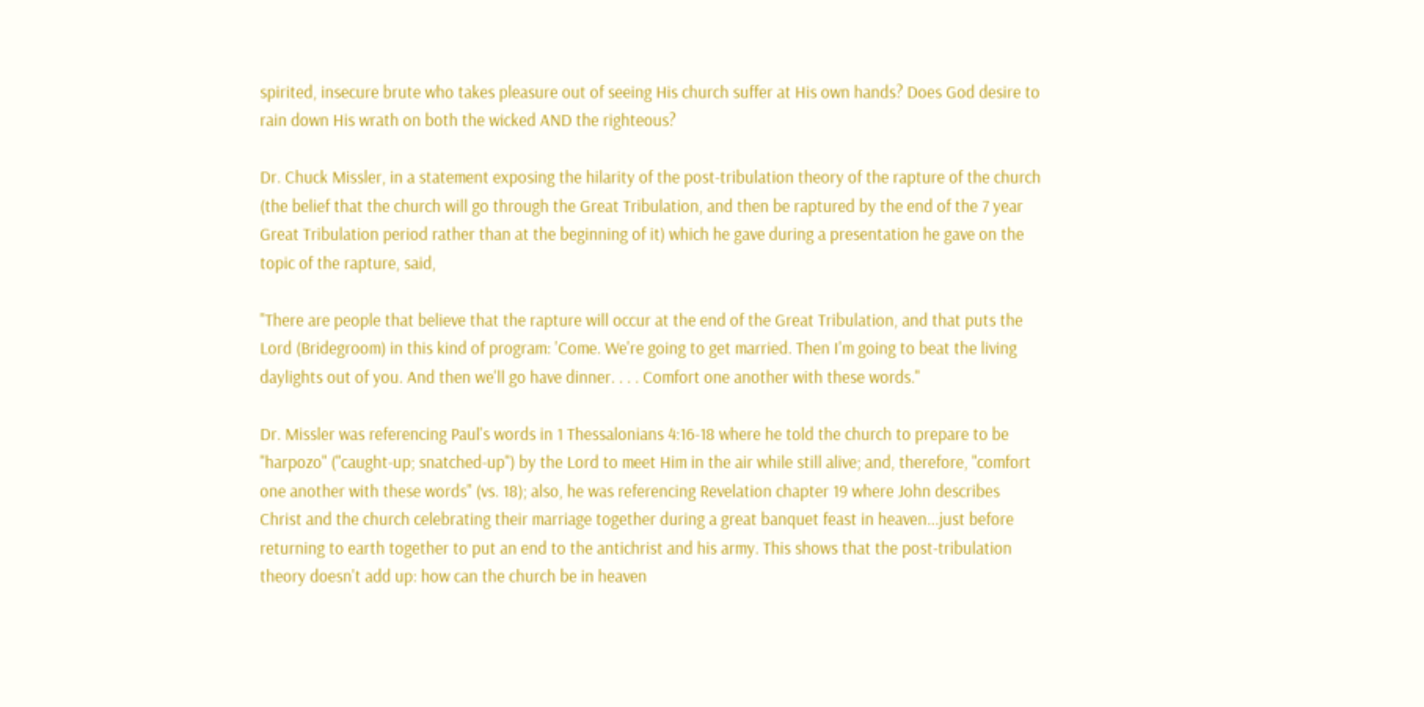spirited, insecure brute who takes pleasure out of seeing His church suffer at His own hands? Does God desire to rain down His wrath on both the wicked AND the righteous?

Dr. Chuck Missler, in a statement exposing the hilarity of the post-tribulation theory of the rapture of the church (the belief that the church will go through the Great Tribulation, and then be raptured by the end of the 7 year Great Tribulation period rather than at the beginning of it) which he gave during a presentation he gave on the topic of the rapture, said,

"There are people that believe that the rapture will occur at the end of the Great Tribulation, and that puts the Lord (Bridegroom) in this kind of program: 'Come. We're going to get married. Then I'm going to beat the living daylights out of you. And then we'll go have dinner. . . . Comfort one another with these words."

Dr. Missler was referencing Paul's words in 1 Thessalonians 4:16-18 where he told the church to prepare to be "harpozo" ("caught-up; snatched-up") by the Lord to meet Him in the air while still alive; and, therefore, "comfort one another with these words" (vs. 18); also, he was referencing Revelation chapter 19 where John describes Christ and the church celebrating their marriage together during a great banquet feast in heaven...just before returning to earth together to put an end to the antichrist and his army. This shows that the post-tribulation theory doesn't add up: how can the church be in heaven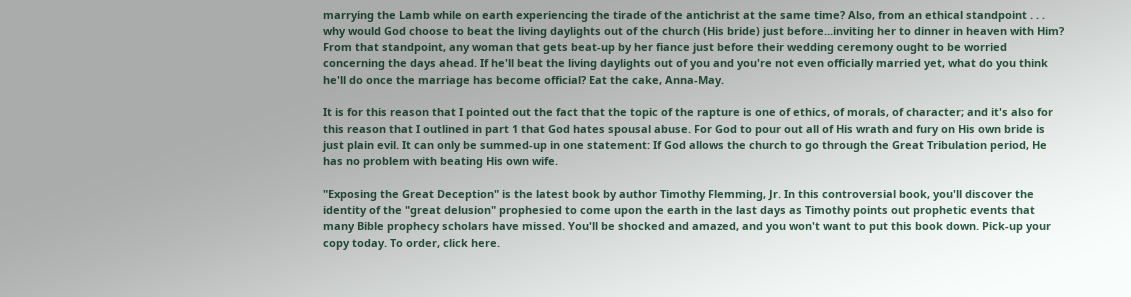marrying the Lamb while on earth experiencing the tirade of the antichrist at the same time? Also, from an ethical standpoint . . . why would God choose to beat the living daylights out of the church (His bride) just before...inviting her to dinner in heaven with Him? From that standpoint, any woman that gets beat-up by her fiance just before their wedding ceremony ought to be worried concerning the days ahead. If he'll beat the living daylights out of you and you're not even officially married yet, what do you think he'll do once the marriage has become official? Eat the cake, Anna-May.

It is for this reason that I pointed out the fact that the topic of the rapture is one of ethics, of morals, of character; and it's also for this reason that I outlined in part 1 that God hates spousal abuse. For God to pour out all of His wrath and fury on His own bride is just plain evil. It can only be summed-up in one statement: If God allows the church to go through the Great Tribulation period, He has no problem with beating His own wife.

"Exposing the Great Deception" is the latest book by author Timothy Flemming, Jr. In this controversial book, you'll discover the identity of the "great delusion" prophesied to come upon the earth in the last days as Timothy points out prophetic events that many Bible prophecy scholars have missed. You'll be shocked and amazed, and you won't want to put this book down. Pick-up your copy today. To order, click here.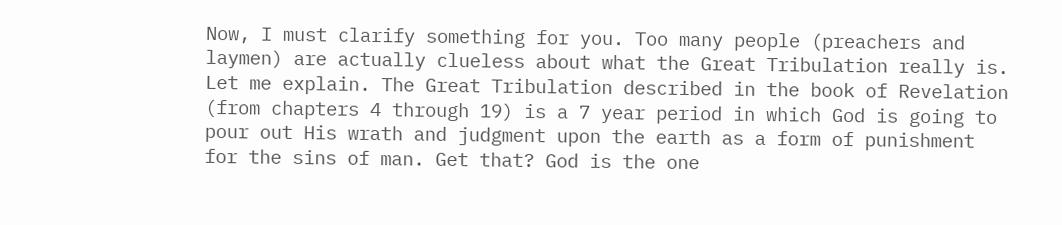Now, I must clarify something for you. Too many people (preachers and laymen) are actually clueless about what the Great Tribulation really is. Let me explain. The Great Tribulation described in the book of Revelation (from chapters 4 through 19) is a 7 year period in which God is going to pour out His wrath and judgment upon the earth as a form of punishment for the sins of man. Get that? God is the one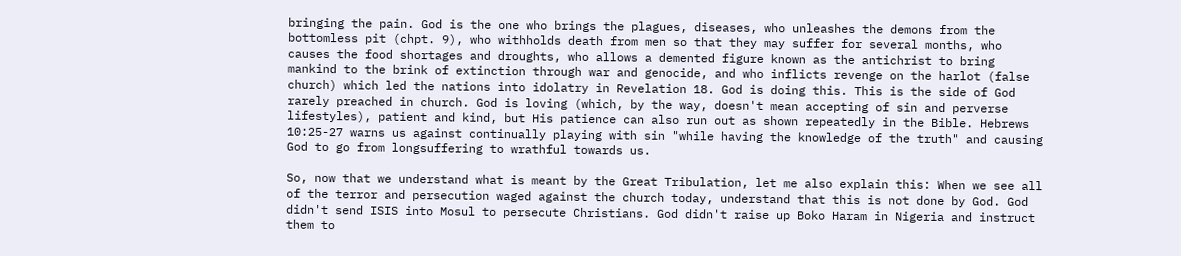bringing the pain. God is the one who brings the plagues, diseases, who unleashes the demons from the bottomless pit (chpt. 9), who withholds death from men so that they may suffer for several months, who causes the food shortages and droughts, who allows a demented figure known as the antichrist to bring mankind to the brink of extinction through war and genocide, and who inflicts revenge on the harlot (false church) which led the nations into idolatry in Revelation 18. God is doing this. This is the side of God rarely preached in church. God is loving (which, by the way, doesn't mean accepting of sin and perverse lifestyles), patient and kind, but His patience can also run out as shown repeatedly in the Bible. Hebrews 10:25-27 warns us against continually playing with sin "while having the knowledge of the truth" and causing God to go from longsuffering to wrathful towards us.

So, now that we understand what is meant by the Great Tribulation, let me also explain this: When we see all of the terror and persecution waged against the church today, understand that this is not done by God. God didn't send ISIS into Mosul to persecute Christians. God didn't raise up Boko Haram in Nigeria and instruct them to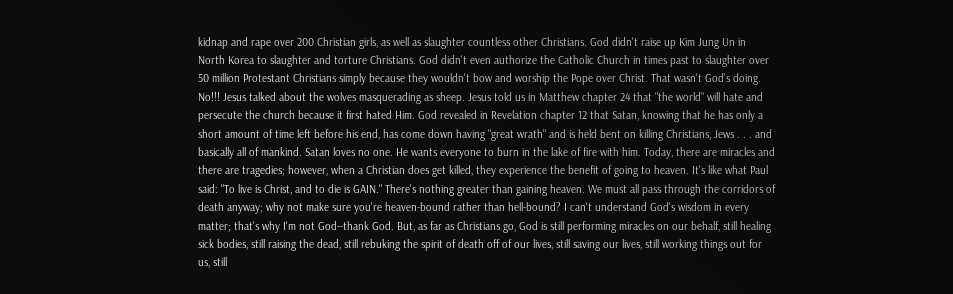kidnap and rape over 200 Christian girls, as well as slaughter countless other Christians. God didn't raise up Kim Jung Un in North Korea to slaughter and torture Christians. God didn't even authorize the Catholic Church in times past to slaughter over 50 million Protestant Christians simply because they wouldn't bow and worship the Pope over Christ. That wasn't God's doing. No!!! Jesus talked about the wolves masquerading as sheep. Jesus told us in Matthew chapter 24 that "the world" will hate and persecute the church because it first hated Him. God revealed in Revelation chapter 12 that Satan, knowing that he has only a short amount of time left before his end, has come down having "great wrath" and is held bent on killing Christians, Jews . . . and basically all of mankind. Satan loves no one. He wants everyone to burn in the lake of fire with him. Today, there are miracles and there are tragedies; however, when a Christian does get killed, they experience the benefit of going to heaven. It's like what Paul said: "To live is Christ, and to die is GAIN." There's nothing greater than gaining heaven. We must all pass through the corridors of death anyway; why not make sure you're heaven-bound rather than hell-bound? I can't understand God's wisdom in every matter; that's why I'm not God--thank God. But, as far as Christians go, God is still performing miracles on our behalf, still healing sick bodies, still raising the dead, still rebuking the spirit of death off of our lives, still saving our lives, still working things out for us, still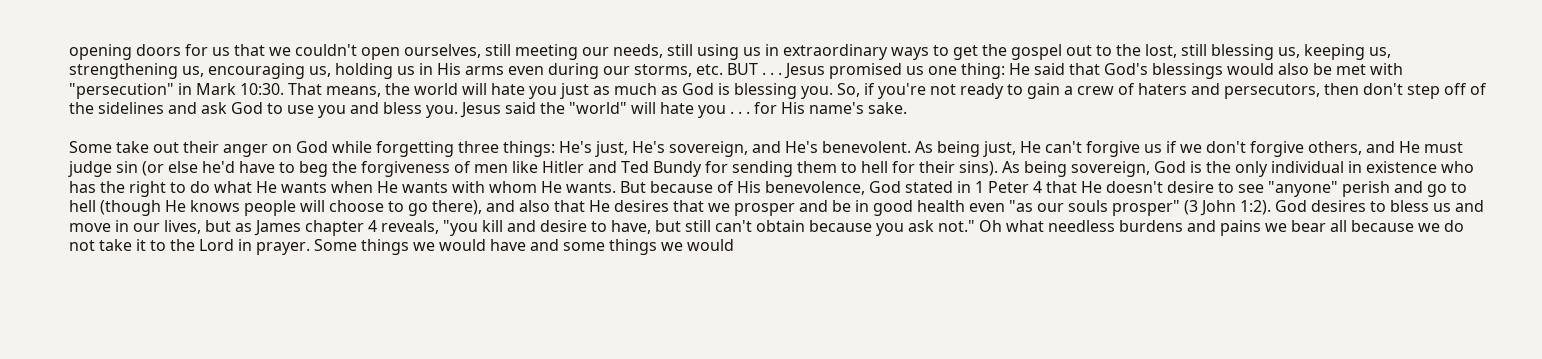opening doors for us that we couldn't open ourselves, still meeting our needs, still using us in extraordinary ways to get the gospel out to the lost, still blessing us, keeping us, strengthening us, encouraging us, holding us in His arms even during our storms, etc. BUT . . . Jesus promised us one thing: He said that God's blessings would also be met with "persecution" in Mark 10:30. That means, the world will hate you just as much as God is blessing you. So, if you're not ready to gain a crew of haters and persecutors, then don't step off of the sidelines and ask God to use you and bless you. Jesus said the "world" will hate you . . . for His name's sake.

Some take out their anger on God while forgetting three things: He's just, He's sovereign, and He's benevolent. As being just, He can't forgive us if we don't forgive others, and He must judge sin (or else he'd have to beg the forgiveness of men like Hitler and Ted Bundy for sending them to hell for their sins). As being sovereign, God is the only individual in existence who has the right to do what He wants when He wants with whom He wants. But because of His benevolence, God stated in 1 Peter 4 that He doesn't desire to see "anyone" perish and go to hell (though He knows people will choose to go there), and also that He desires that we prosper and be in good health even "as our souls prosper" (3 John 1:2). God desires to bless us and move in our lives, but as James chapter 4 reveals, "you kill and desire to have, but still can't obtain because you ask not." Oh what needless burdens and pains we bear all because we do not take it to the Lord in prayer. Some things we would have and some things we would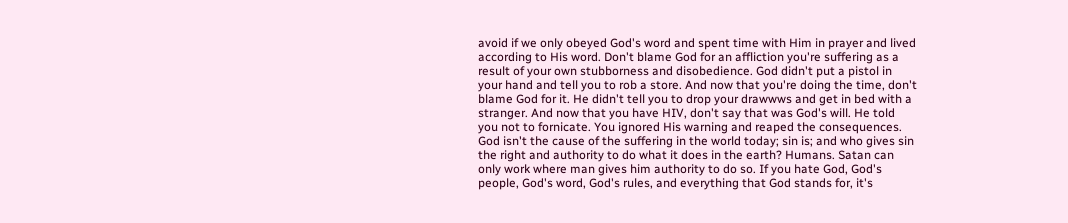avoid if we only obeyed God's word and spent time with Him in prayer and lived according to His word. Don't blame God for an affliction you're suffering as a result of your own stubborness and disobedience. God didn't put a pistol in your hand and tell you to rob a store. And now that you're doing the time, don't blame God for it. He didn't tell you to drop your drawwws and get in bed with a stranger. And now that you have HIV, don't say that was God's will. He told you not to fornicate. You ignored His warning and reaped the consequences. God isn't the cause of the suffering in the world today; sin is; and who gives sin the right and authority to do what it does in the earth? Humans. Satan can only work where man gives him authority to do so. If you hate God, God's people, God's word, God's rules, and everything that God stands for, it's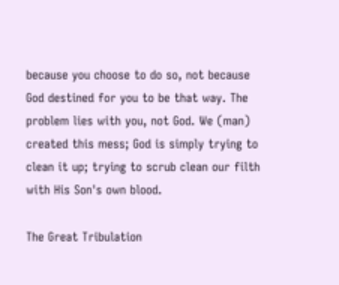because you choose to do so, not because God destined for you to be that way. The problem lies with you, not God. We (man) created this mess; God is simply trying to clean it up; trying to scrub clean our filth with His Son's own blood.

The Great Tribulation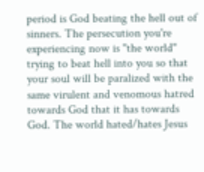period is God beating the hell out of sinners. The persecution you're experiencing now is "the world" trying to beat hell into you so that your soul will be paralized with the same virulent and venomous hatred towards God that it has towards God. The world hated/hates Jesus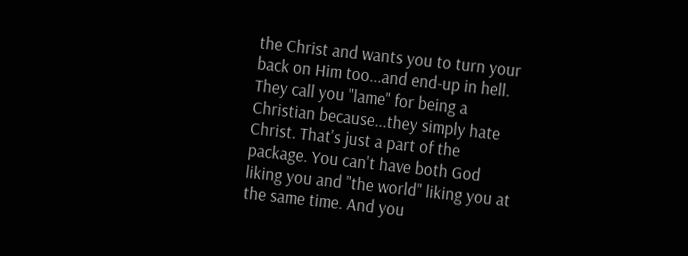the Christ and wants you to turn your back on Him too...and end-up in hell. They call you "lame" for being a Christian because...they simply hate Christ. That's just a part of the package. You can't have both God liking you and "the world" liking you at the same time. And you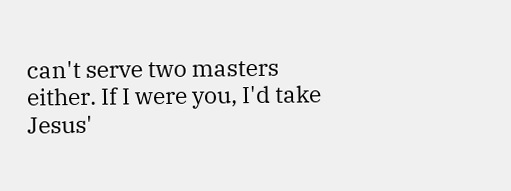can't serve two masters either. If I were you, I'd take Jesus'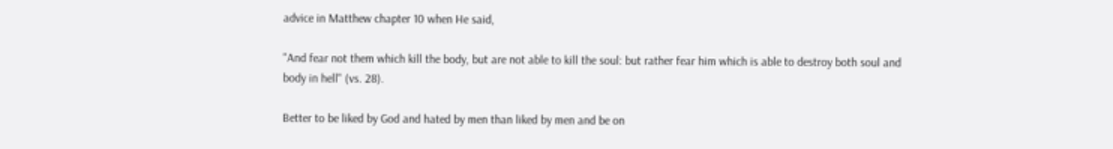advice in Matthew chapter 10 when He said,

"And fear not them which kill the body, but are not able to kill the soul: but rather fear him which is able to destroy both soul and body in hell" (vs. 28).

Better to be liked by God and hated by men than liked by men and be on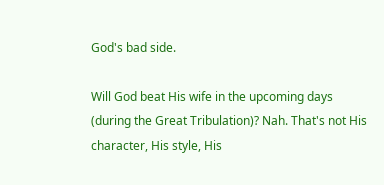God's bad side.

Will God beat His wife in the upcoming days (during the Great Tribulation)? Nah. That's not His character, His style, His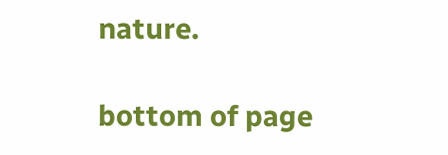nature.

bottom of page